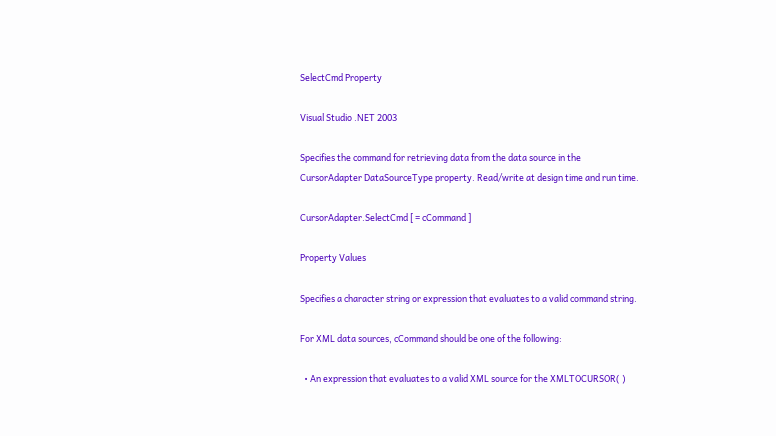SelectCmd Property

Visual Studio .NET 2003

Specifies the command for retrieving data from the data source in the CursorAdapter DataSourceType property. Read/write at design time and run time.

CursorAdapter.SelectCmd [ = cCommand ]

Property Values

Specifies a character string or expression that evaluates to a valid command string.

For XML data sources, cCommand should be one of the following:

  • An expression that evaluates to a valid XML source for the XMLTOCURSOR( )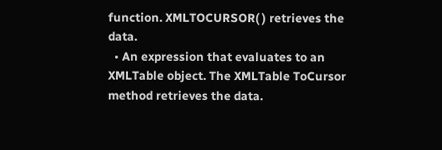function. XMLTOCURSOR( ) retrieves the data.
  • An expression that evaluates to an XMLTable object. The XMLTable ToCursor method retrieves the data.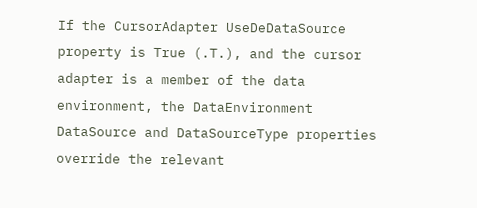If the CursorAdapter UseDeDataSource property is True (.T.), and the cursor adapter is a member of the data environment, the DataEnvironment DataSource and DataSourceType properties override the relevant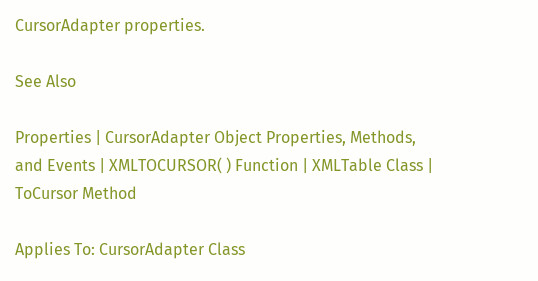CursorAdapter properties.

See Also

Properties | CursorAdapter Object Properties, Methods, and Events | XMLTOCURSOR( ) Function | XMLTable Class | ToCursor Method

Applies To: CursorAdapter Class